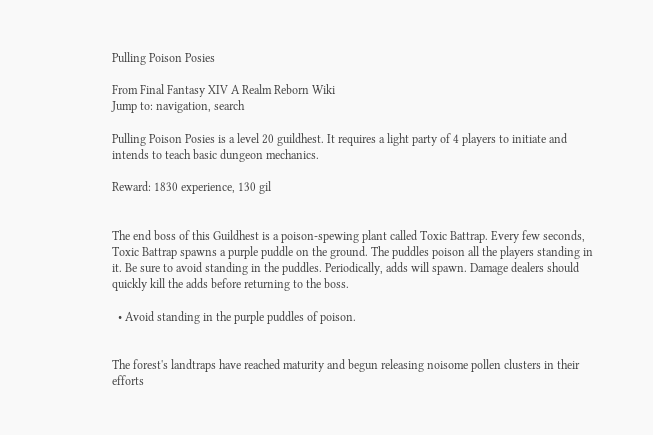Pulling Poison Posies

From Final Fantasy XIV A Realm Reborn Wiki
Jump to: navigation, search

Pulling Poison Posies is a level 20 guildhest. It requires a light party of 4 players to initiate and intends to teach basic dungeon mechanics.

Reward: 1830 experience, 130 gil


The end boss of this Guildhest is a poison-spewing plant called Toxic Battrap. Every few seconds, Toxic Battrap spawns a purple puddle on the ground. The puddles poison all the players standing in it. Be sure to avoid standing in the puddles. Periodically, adds will spawn. Damage dealers should quickly kill the adds before returning to the boss.

  • Avoid standing in the purple puddles of poison.


The forest's landtraps have reached maturity and begun releasing noisome pollen clusters in their efforts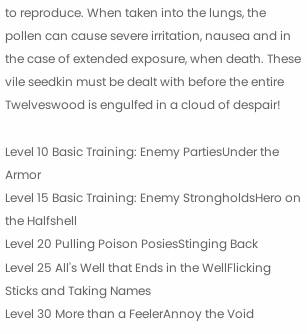to reproduce. When taken into the lungs, the pollen can cause severe irritation, nausea and in the case of extended exposure, when death. These vile seedkin must be dealt with before the entire Twelveswood is engulfed in a cloud of despair!

Level 10 Basic Training: Enemy PartiesUnder the Armor
Level 15 Basic Training: Enemy StrongholdsHero on the Halfshell
Level 20 Pulling Poison PosiesStinging Back
Level 25 All's Well that Ends in the WellFlicking Sticks and Taking Names
Level 30 More than a FeelerAnnoy the Void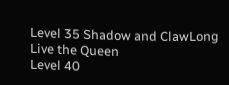Level 35 Shadow and ClawLong Live the Queen
Level 40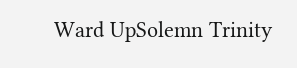Ward UpSolemn Trinity